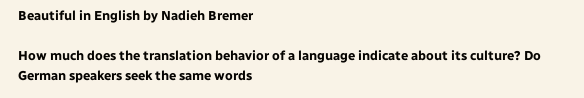Beautiful in English by Nadieh Bremer

How much does the translation behavior of a language indicate about its culture? Do German speakers seek the same words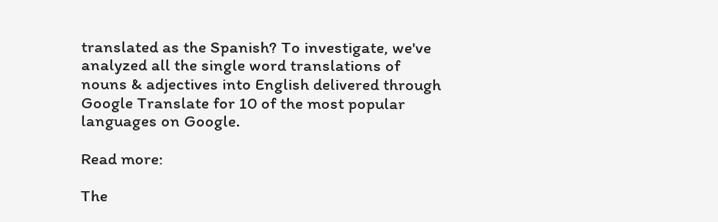translated as the Spanish? To investigate, we've analyzed all the single word translations of nouns & adjectives into English delivered through Google Translate for 10 of the most popular languages on Google.

Read more:

The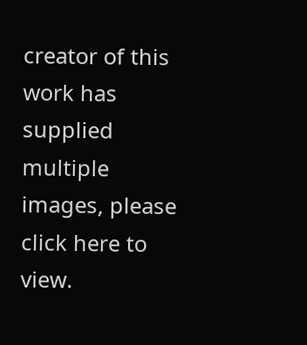creator of this work has supplied multiple images, please click here to view.